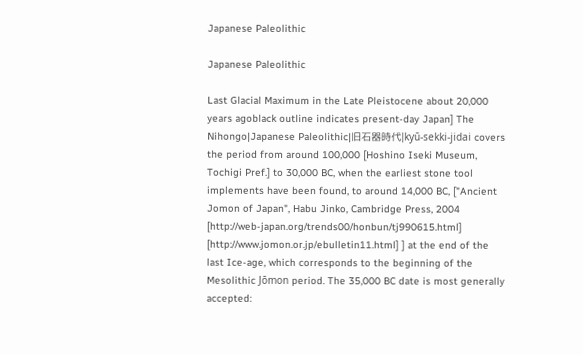Japanese Paleolithic

Japanese Paleolithic

Last Glacial Maximum in the Late Pleistocene about 20,000 years agoblack outline indicates present-day Japan] The Nihongo|Japanese Paleolithic|旧石器時代|kyū-sekki-jidai covers the period from around 100,000 [Hoshino Iseki Museum, Tochigi Pref.] to 30,000 BC, when the earliest stone tool implements have been found, to around 14,000 BC, ["Ancient Jomon of Japan", Habu Jinko, Cambridge Press, 2004 [http://web-japan.org/trends00/honbun/tj990615.html] [http://www.jomon.or.jp/ebulletin11.html] ] at the end of the last Ice-age, which corresponds to the beginning of the Mesolithic Jōmon period. The 35,000 BC date is most generally accepted: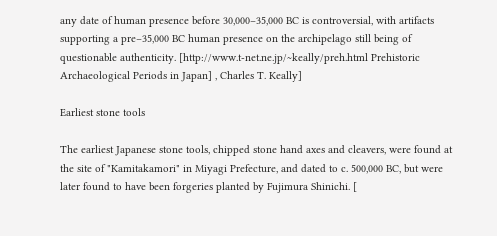any date of human presence before 30,000–35,000 BC is controversial, with artifacts supporting a pre–35,000 BC human presence on the archipelago still being of questionable authenticity. [http://www.t-net.ne.jp/~keally/preh.html Prehistoric Archaeological Periods in Japan] , Charles T. Keally]

Earliest stone tools

The earliest Japanese stone tools, chipped stone hand axes and cleavers, were found at the site of "Kamitakamori" in Miyagi Prefecture, and dated to c. 500,000 BC, but were later found to have been forgeries planted by Fujimura Shinichi. [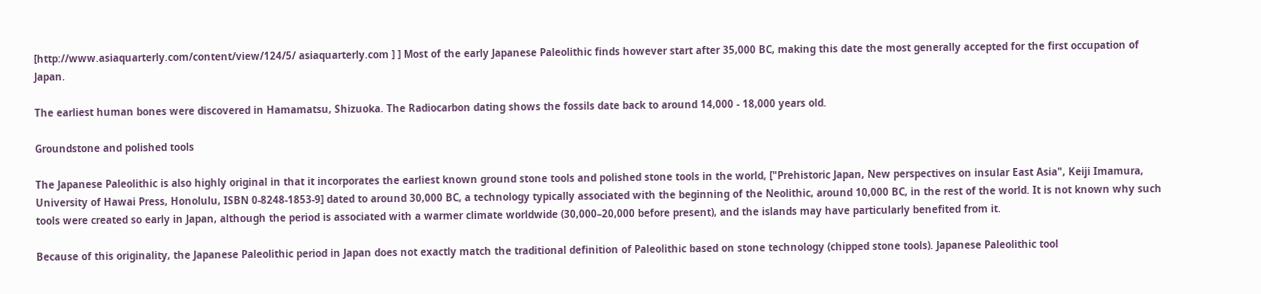[http://www.asiaquarterly.com/content/view/124/5/ asiaquarterly.com ] ] Most of the early Japanese Paleolithic finds however start after 35,000 BC, making this date the most generally accepted for the first occupation of Japan.

The earliest human bones were discovered in Hamamatsu, Shizuoka. The Radiocarbon dating shows the fossils date back to around 14,000 - 18,000 years old.

Groundstone and polished tools

The Japanese Paleolithic is also highly original in that it incorporates the earliest known ground stone tools and polished stone tools in the world, ["Prehistoric Japan, New perspectives on insular East Asia", Keiji Imamura, University of Hawai Press, Honolulu, ISBN 0-8248-1853-9] dated to around 30,000 BC, a technology typically associated with the beginning of the Neolithic, around 10,000 BC, in the rest of the world. It is not known why such tools were created so early in Japan, although the period is associated with a warmer climate worldwide (30,000–20,000 before present), and the islands may have particularly benefited from it.

Because of this originality, the Japanese Paleolithic period in Japan does not exactly match the traditional definition of Paleolithic based on stone technology (chipped stone tools). Japanese Paleolithic tool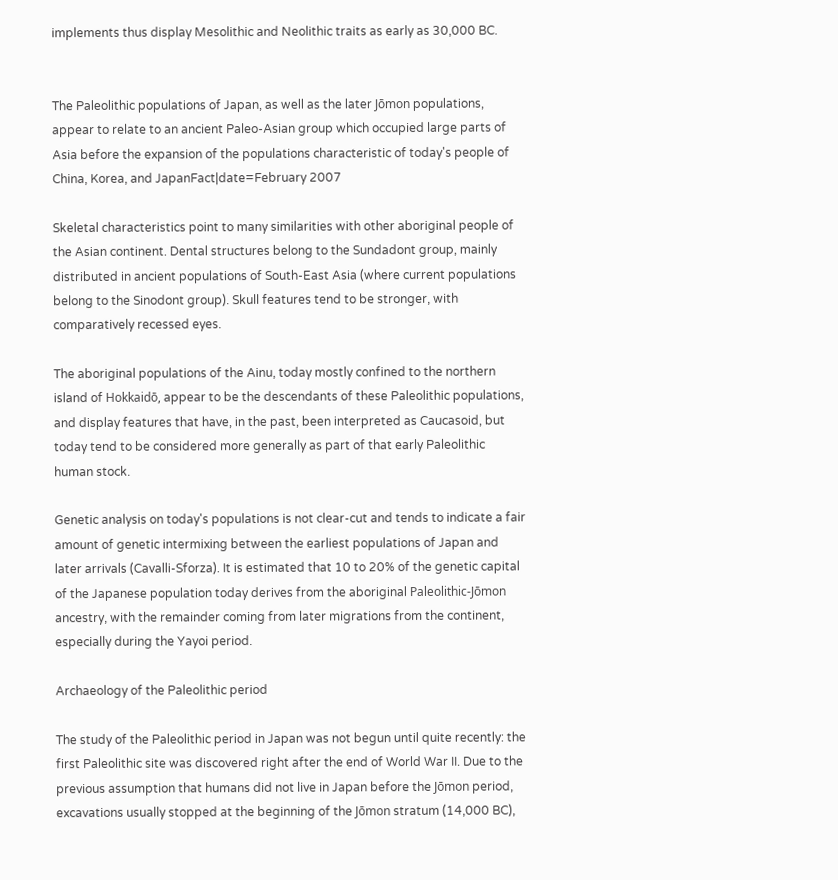implements thus display Mesolithic and Neolithic traits as early as 30,000 BC.


The Paleolithic populations of Japan, as well as the later Jōmon populations, appear to relate to an ancient Paleo-Asian group which occupied large parts of Asia before the expansion of the populations characteristic of today's people of China, Korea, and JapanFact|date=February 2007

Skeletal characteristics point to many similarities with other aboriginal people of the Asian continent. Dental structures belong to the Sundadont group, mainly distributed in ancient populations of South-East Asia (where current populations belong to the Sinodont group). Skull features tend to be stronger, with comparatively recessed eyes.

The aboriginal populations of the Ainu, today mostly confined to the northern island of Hokkaidō, appear to be the descendants of these Paleolithic populations, and display features that have, in the past, been interpreted as Caucasoid, but today tend to be considered more generally as part of that early Paleolithic human stock.

Genetic analysis on today's populations is not clear-cut and tends to indicate a fair amount of genetic intermixing between the earliest populations of Japan and later arrivals (Cavalli-Sforza). It is estimated that 10 to 20% of the genetic capital of the Japanese population today derives from the aboriginal Paleolithic-Jōmon ancestry, with the remainder coming from later migrations from the continent, especially during the Yayoi period.

Archaeology of the Paleolithic period

The study of the Paleolithic period in Japan was not begun until quite recently: the first Paleolithic site was discovered right after the end of World War II. Due to the previous assumption that humans did not live in Japan before the Jōmon period, excavations usually stopped at the beginning of the Jōmon stratum (14,000 BC),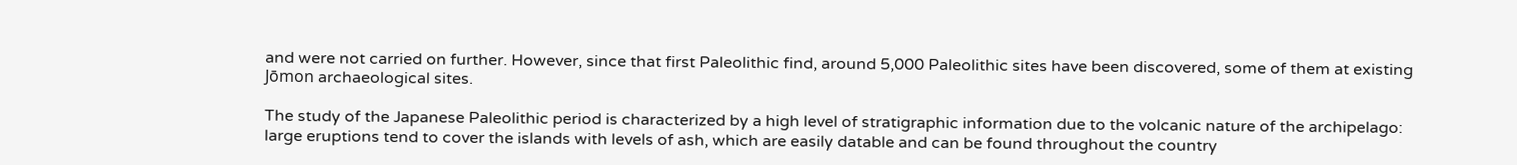and were not carried on further. However, since that first Paleolithic find, around 5,000 Paleolithic sites have been discovered, some of them at existing Jōmon archaeological sites.

The study of the Japanese Paleolithic period is characterized by a high level of stratigraphic information due to the volcanic nature of the archipelago: large eruptions tend to cover the islands with levels of ash, which are easily datable and can be found throughout the country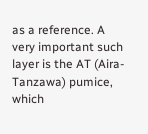as a reference. A very important such layer is the AT (Aira-Tanzawa) pumice, which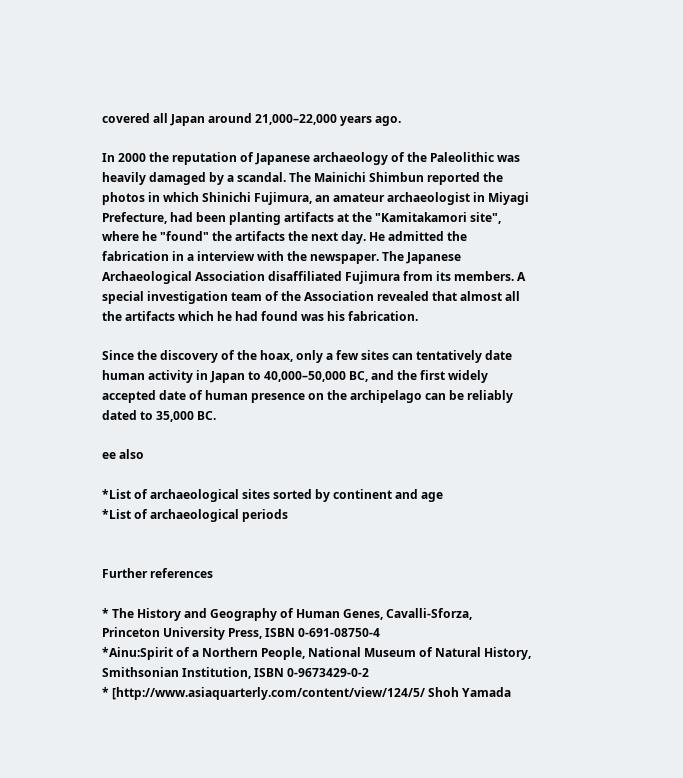covered all Japan around 21,000–22,000 years ago.

In 2000 the reputation of Japanese archaeology of the Paleolithic was heavily damaged by a scandal. The Mainichi Shimbun reported the photos in which Shinichi Fujimura, an amateur archaeologist in Miyagi Prefecture, had been planting artifacts at the "Kamitakamori site", where he "found" the artifacts the next day. He admitted the fabrication in a interview with the newspaper. The Japanese Archaeological Association disaffiliated Fujimura from its members. A special investigation team of the Association revealed that almost all the artifacts which he had found was his fabrication.

Since the discovery of the hoax, only a few sites can tentatively date human activity in Japan to 40,000–50,000 BC, and the first widely accepted date of human presence on the archipelago can be reliably dated to 35,000 BC.

ee also

*List of archaeological sites sorted by continent and age
*List of archaeological periods


Further references

* The History and Geography of Human Genes, Cavalli-Sforza, Princeton University Press, ISBN 0-691-08750-4
*Ainu:Spirit of a Northern People, National Museum of Natural History, Smithsonian Institution, ISBN 0-9673429-0-2
* [http://www.asiaquarterly.com/content/view/124/5/ Shoh Yamada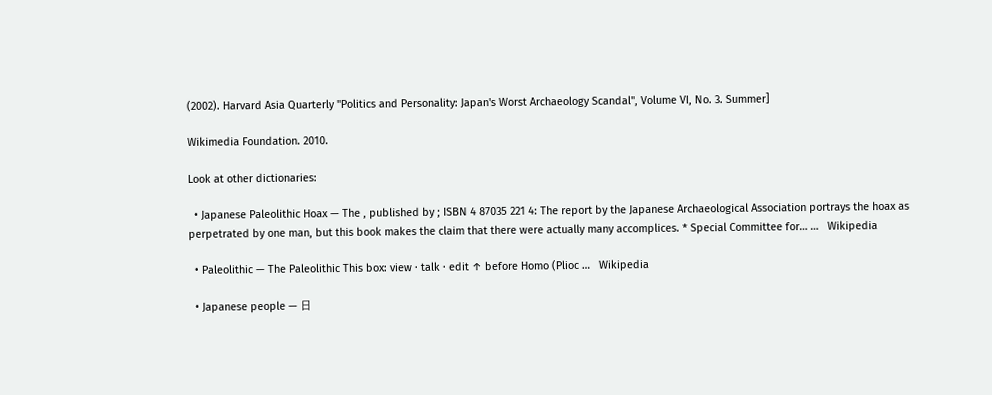(2002). Harvard Asia Quarterly "Politics and Personality: Japan's Worst Archaeology Scandal", Volume VI, No. 3. Summer]

Wikimedia Foundation. 2010.

Look at other dictionaries:

  • Japanese Paleolithic Hoax — The , published by ; ISBN 4 87035 221 4: The report by the Japanese Archaeological Association portrays the hoax as perpetrated by one man, but this book makes the claim that there were actually many accomplices. * Special Committee for… …   Wikipedia

  • Paleolithic — The Paleolithic This box: view · talk · edit ↑ before Homo (Plioc …   Wikipedia

  • Japanese people — 日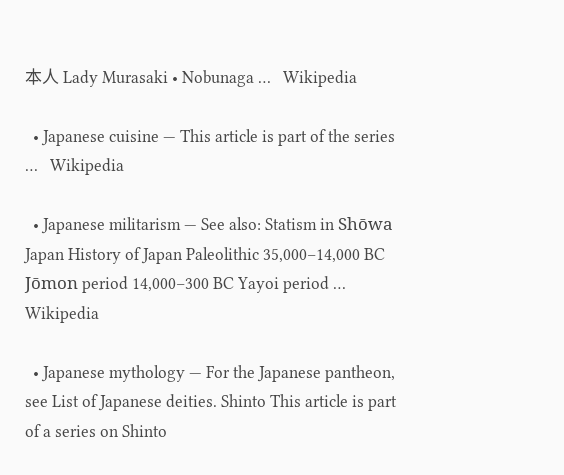本人 Lady Murasaki • Nobunaga …   Wikipedia

  • Japanese cuisine — This article is part of the series …   Wikipedia

  • Japanese militarism — See also: Statism in Shōwa Japan History of Japan Paleolithic 35,000–14,000 BC Jōmon period 14,000–300 BC Yayoi period …   Wikipedia

  • Japanese mythology — For the Japanese pantheon, see List of Japanese deities. Shinto This article is part of a series on Shinto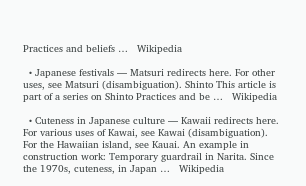Practices and beliefs …   Wikipedia

  • Japanese festivals — Matsuri redirects here. For other uses, see Matsuri (disambiguation). Shinto This article is part of a series on Shinto Practices and be …   Wikipedia

  • Cuteness in Japanese culture — Kawaii redirects here. For various uses of Kawai, see Kawai (disambiguation). For the Hawaiian island, see Kauai. An example in construction work: Temporary guardrail in Narita. Since the 1970s, cuteness, in Japan …   Wikipedia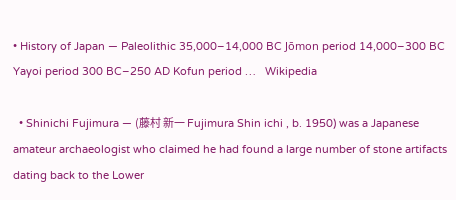• History of Japan — Paleolithic 35,000–14,000 BC Jōmon period 14,000–300 BC Yayoi period 300 BC–250 AD Kofun period …   Wikipedia

  • Shinichi Fujimura — (藤村 新一 Fujimura Shin ichi , b. 1950) was a Japanese amateur archaeologist who claimed he had found a large number of stone artifacts dating back to the Lower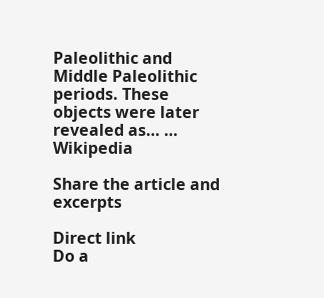Paleolithic and Middle Paleolithic periods. These objects were later revealed as… …   Wikipedia

Share the article and excerpts

Direct link
Do a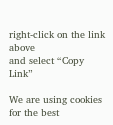right-click on the link above
and select “Copy Link”

We are using cookies for the best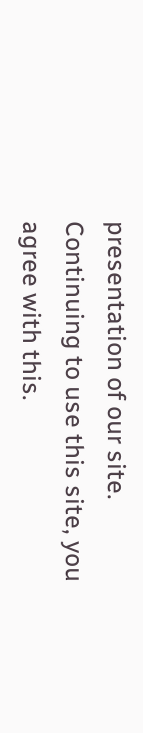presentation of our site. Continuing to use this site, you agree with this.